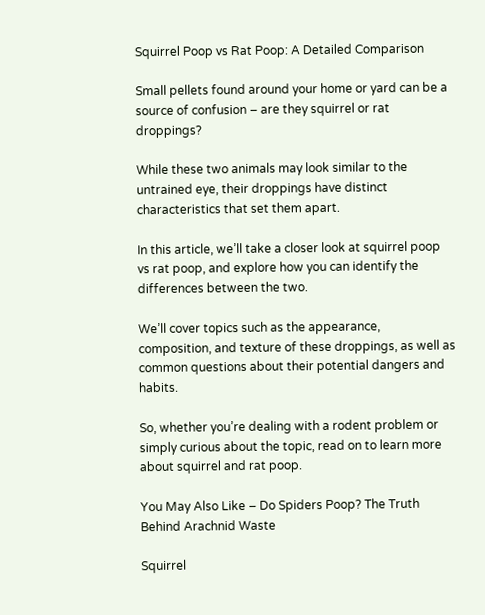Squirrel Poop vs Rat Poop: A Detailed Comparison

Small pellets found around your home or yard can be a source of confusion – are they squirrel or rat droppings?

While these two animals may look similar to the untrained eye, their droppings have distinct characteristics that set them apart.

In this article, we’ll take a closer look at squirrel poop vs rat poop, and explore how you can identify the differences between the two.

We’ll cover topics such as the appearance, composition, and texture of these droppings, as well as common questions about their potential dangers and habits.

So, whether you’re dealing with a rodent problem or simply curious about the topic, read on to learn more about squirrel and rat poop.

You May Also Like – Do Spiders Poop? The Truth Behind Arachnid Waste

Squirrel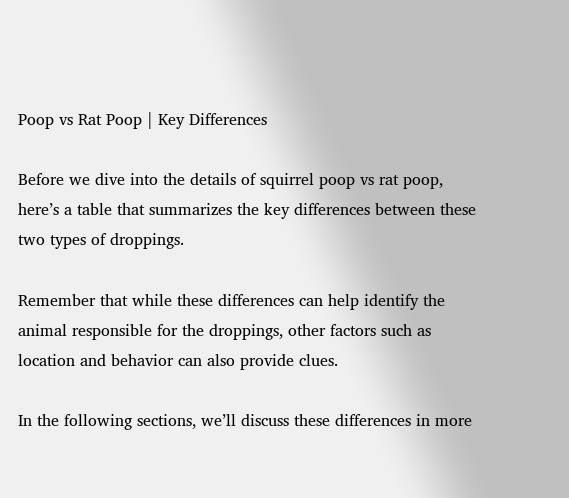Poop vs Rat Poop | Key Differences

Before we dive into the details of squirrel poop vs rat poop, here’s a table that summarizes the key differences between these two types of droppings.

Remember that while these differences can help identify the animal responsible for the droppings, other factors such as location and behavior can also provide clues.

In the following sections, we’ll discuss these differences in more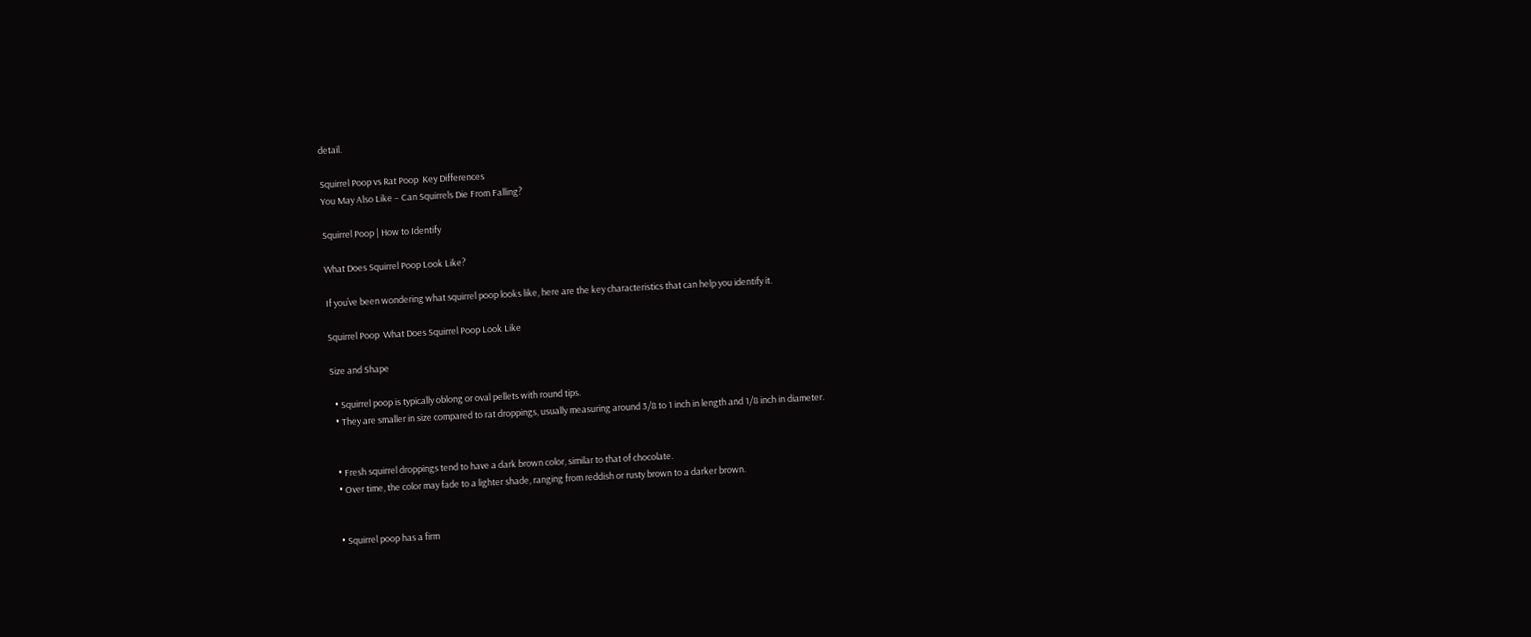detail.

Squirrel Poop vs Rat Poop  Key Differences
You May Also Like – Can Squirrels Die From Falling?

Squirrel Poop | How to Identify

What Does Squirrel Poop Look Like?

If you’ve been wondering what squirrel poop looks like, here are the key characteristics that can help you identify it.

Squirrel Poop  What Does Squirrel Poop Look Like

Size and Shape

  • Squirrel poop is typically oblong or oval pellets with round tips.
  • They are smaller in size compared to rat droppings, usually measuring around 3/8 to 1 inch in length and 1/8 inch in diameter.


  • Fresh squirrel droppings tend to have a dark brown color, similar to that of chocolate.
  • Over time, the color may fade to a lighter shade, ranging from reddish or rusty brown to a darker brown.


  • Squirrel poop has a firm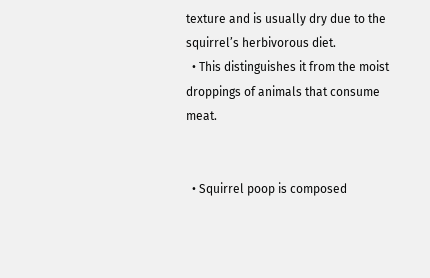texture and is usually dry due to the squirrel’s herbivorous diet.
  • This distinguishes it from the moist droppings of animals that consume meat.


  • Squirrel poop is composed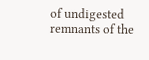of undigested remnants of the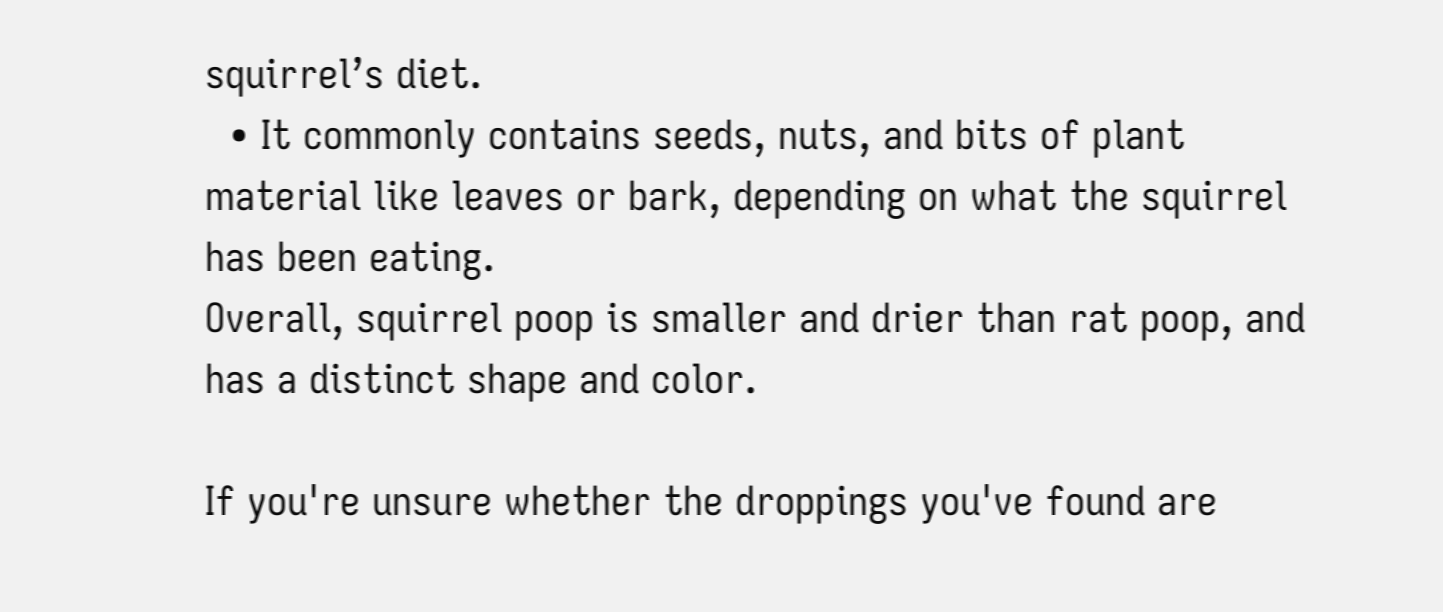squirrel’s diet.
  • It commonly contains seeds, nuts, and bits of plant material like leaves or bark, depending on what the squirrel has been eating.
Overall, squirrel poop is smaller and drier than rat poop, and has a distinct shape and color.

If you're unsure whether the droppings you've found are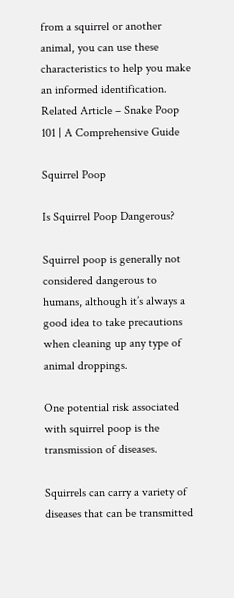from a squirrel or another animal, you can use these characteristics to help you make an informed identification.
Related Article – Snake Poop 101 | A Comprehensive Guide

Squirrel Poop

Is Squirrel Poop Dangerous?

Squirrel poop is generally not considered dangerous to humans, although it’s always a good idea to take precautions when cleaning up any type of animal droppings.

One potential risk associated with squirrel poop is the transmission of diseases.

Squirrels can carry a variety of diseases that can be transmitted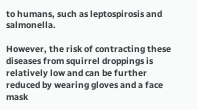to humans, such as leptospirosis and salmonella.

However, the risk of contracting these diseases from squirrel droppings is relatively low and can be further reduced by wearing gloves and a face mask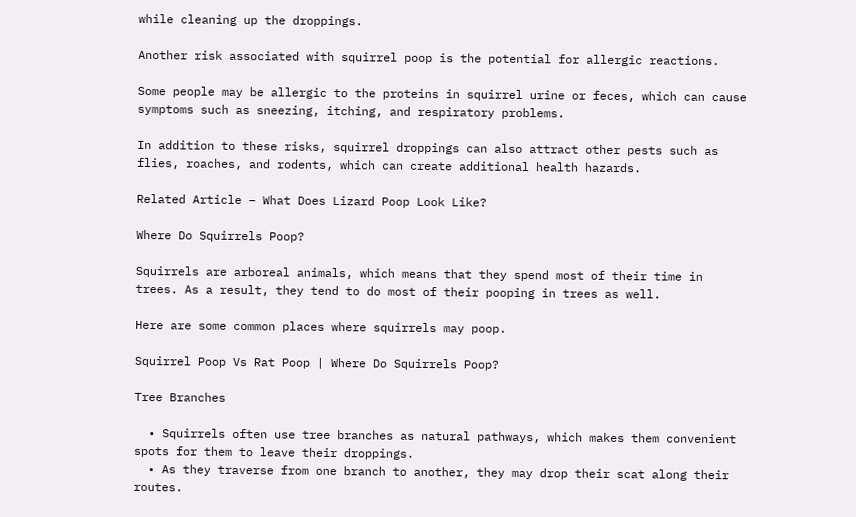while cleaning up the droppings.

Another risk associated with squirrel poop is the potential for allergic reactions.

Some people may be allergic to the proteins in squirrel urine or feces, which can cause symptoms such as sneezing, itching, and respiratory problems.

In addition to these risks, squirrel droppings can also attract other pests such as flies, roaches, and rodents, which can create additional health hazards.

Related Article – What Does Lizard Poop Look Like?

Where Do Squirrels Poop?

Squirrels are arboreal animals, which means that they spend most of their time in trees. As a result, they tend to do most of their pooping in trees as well.

Here are some common places where squirrels may poop.

Squirrel Poop Vs Rat Poop | Where Do Squirrels Poop?

Tree Branches

  • Squirrels often use tree branches as natural pathways, which makes them convenient spots for them to leave their droppings.
  • As they traverse from one branch to another, they may drop their scat along their routes.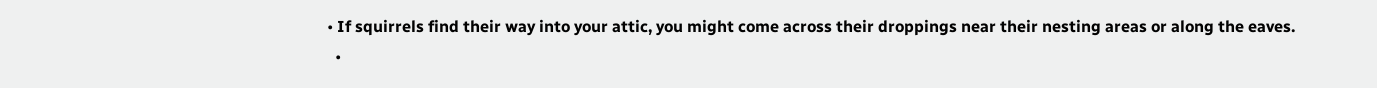• If squirrels find their way into your attic, you might come across their droppings near their nesting areas or along the eaves.
  •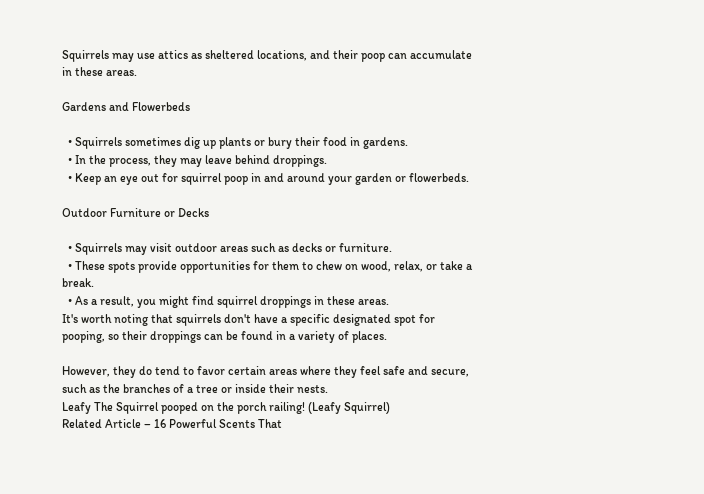Squirrels may use attics as sheltered locations, and their poop can accumulate in these areas.

Gardens and Flowerbeds

  • Squirrels sometimes dig up plants or bury their food in gardens.
  • In the process, they may leave behind droppings.
  • Keep an eye out for squirrel poop in and around your garden or flowerbeds.

Outdoor Furniture or Decks

  • Squirrels may visit outdoor areas such as decks or furniture.
  • These spots provide opportunities for them to chew on wood, relax, or take a break.
  • As a result, you might find squirrel droppings in these areas.
It's worth noting that squirrels don't have a specific designated spot for pooping, so their droppings can be found in a variety of places.

However, they do tend to favor certain areas where they feel safe and secure, such as the branches of a tree or inside their nests.
Leafy The Squirrel pooped on the porch railing! (Leafy Squirrel)
Related Article – 16 Powerful Scents That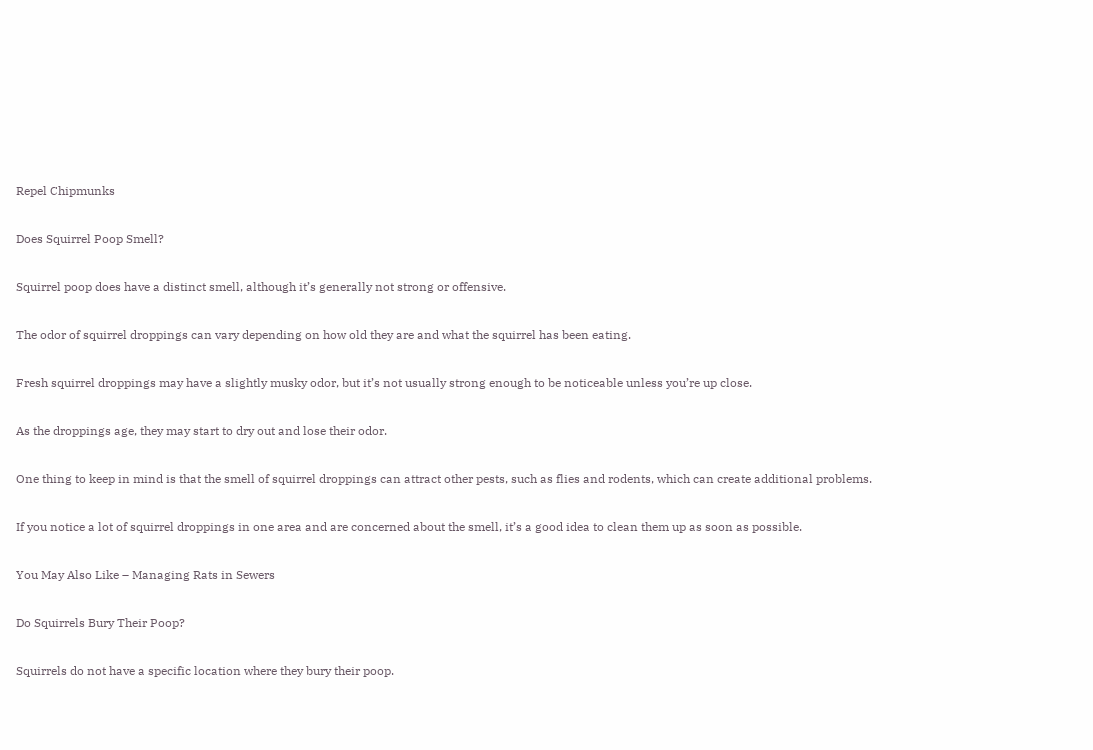Repel Chipmunks

Does Squirrel Poop Smell?

Squirrel poop does have a distinct smell, although it’s generally not strong or offensive.

The odor of squirrel droppings can vary depending on how old they are and what the squirrel has been eating.

Fresh squirrel droppings may have a slightly musky odor, but it’s not usually strong enough to be noticeable unless you’re up close.

As the droppings age, they may start to dry out and lose their odor.

One thing to keep in mind is that the smell of squirrel droppings can attract other pests, such as flies and rodents, which can create additional problems.

If you notice a lot of squirrel droppings in one area and are concerned about the smell, it’s a good idea to clean them up as soon as possible.

You May Also Like – Managing Rats in Sewers

Do Squirrels Bury Their Poop?

Squirrels do not have a specific location where they bury their poop.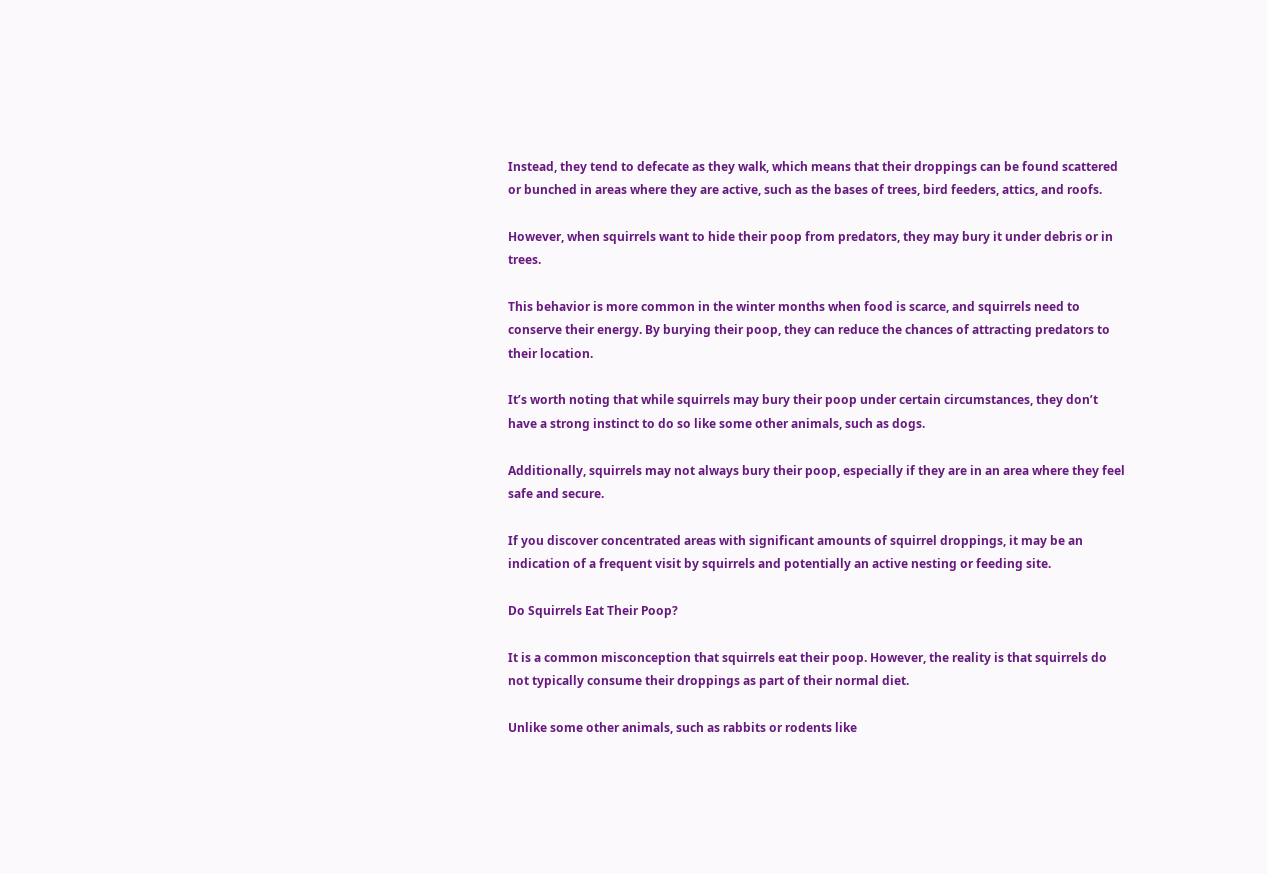Instead, they tend to defecate as they walk, which means that their droppings can be found scattered or bunched in areas where they are active, such as the bases of trees, bird feeders, attics, and roofs.

However, when squirrels want to hide their poop from predators, they may bury it under debris or in trees.

This behavior is more common in the winter months when food is scarce, and squirrels need to conserve their energy. By burying their poop, they can reduce the chances of attracting predators to their location.

It’s worth noting that while squirrels may bury their poop under certain circumstances, they don’t have a strong instinct to do so like some other animals, such as dogs.

Additionally, squirrels may not always bury their poop, especially if they are in an area where they feel safe and secure.

If you discover concentrated areas with significant amounts of squirrel droppings, it may be an indication of a frequent visit by squirrels and potentially an active nesting or feeding site.

Do Squirrels Eat Their Poop?

It is a common misconception that squirrels eat their poop. However, the reality is that squirrels do not typically consume their droppings as part of their normal diet.

Unlike some other animals, such as rabbits or rodents like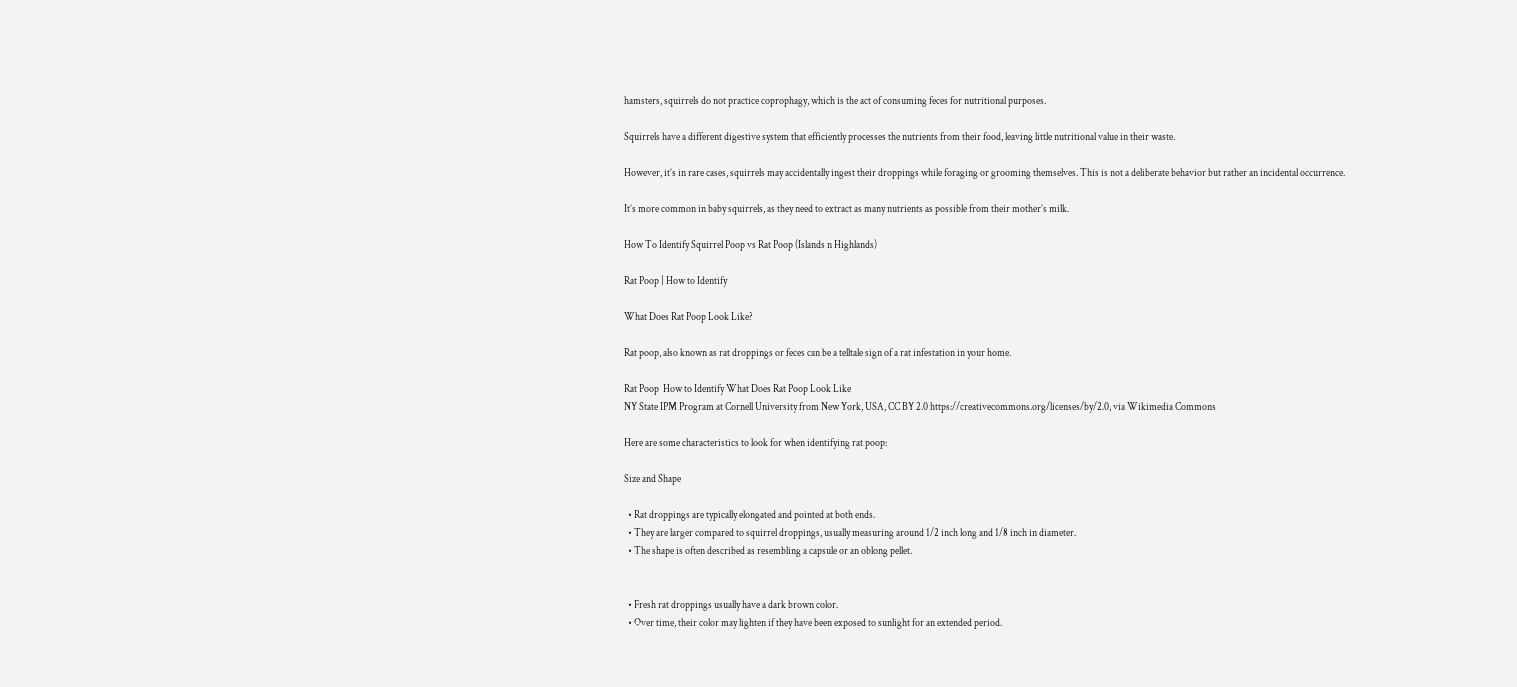hamsters, squirrels do not practice coprophagy, which is the act of consuming feces for nutritional purposes.

Squirrels have a different digestive system that efficiently processes the nutrients from their food, leaving little nutritional value in their waste.

However, it’s in rare cases, squirrels may accidentally ingest their droppings while foraging or grooming themselves. This is not a deliberate behavior but rather an incidental occurrence.

It’s more common in baby squirrels, as they need to extract as many nutrients as possible from their mother’s milk.

How To Identify Squirrel Poop vs Rat Poop (Islands n Highlands)

Rat Poop | How to Identify

What Does Rat Poop Look Like?

Rat poop, also known as rat droppings or feces can be a telltale sign of a rat infestation in your home.

Rat Poop  How to Identify What Does Rat Poop Look Like
NY State IPM Program at Cornell University from New York, USA, CC BY 2.0 https://creativecommons.org/licenses/by/2.0, via Wikimedia Commons

Here are some characteristics to look for when identifying rat poop:

Size and Shape

  • Rat droppings are typically elongated and pointed at both ends.
  • They are larger compared to squirrel droppings, usually measuring around 1/2 inch long and 1/8 inch in diameter.
  • The shape is often described as resembling a capsule or an oblong pellet.


  • Fresh rat droppings usually have a dark brown color.
  • Over time, their color may lighten if they have been exposed to sunlight for an extended period.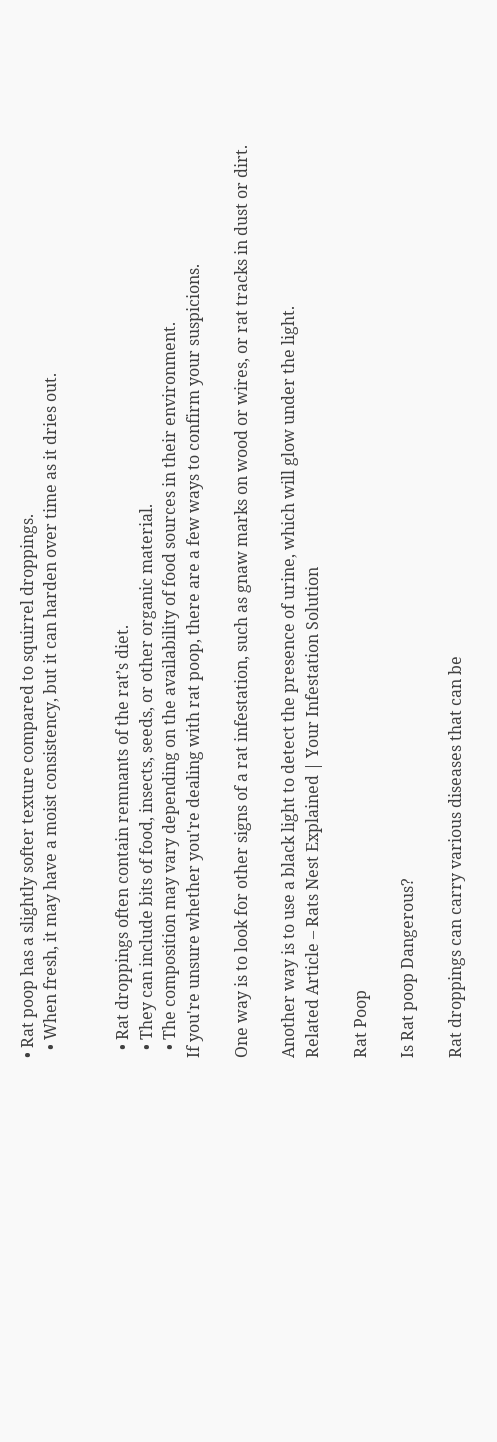• Rat poop has a slightly softer texture compared to squirrel droppings.
  • When fresh, it may have a moist consistency, but it can harden over time as it dries out.


  • Rat droppings often contain remnants of the rat’s diet.
  • They can include bits of food, insects, seeds, or other organic material.
  • The composition may vary depending on the availability of food sources in their environment.
If you're unsure whether you're dealing with rat poop, there are a few ways to confirm your suspicions.

One way is to look for other signs of a rat infestation, such as gnaw marks on wood or wires, or rat tracks in dust or dirt.

Another way is to use a black light to detect the presence of urine, which will glow under the light.
Related Article – Rats Nest Explained | Your Infestation Solution

Rat Poop

Is Rat poop Dangerous?

Rat droppings can carry various diseases that can be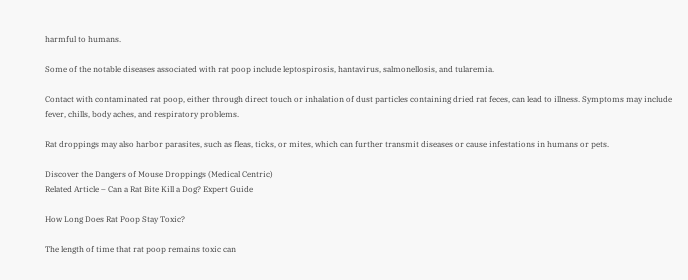harmful to humans.

Some of the notable diseases associated with rat poop include leptospirosis, hantavirus, salmonellosis, and tularemia.

Contact with contaminated rat poop, either through direct touch or inhalation of dust particles containing dried rat feces, can lead to illness. Symptoms may include fever, chills, body aches, and respiratory problems.

Rat droppings may also harbor parasites, such as fleas, ticks, or mites, which can further transmit diseases or cause infestations in humans or pets.

Discover the Dangers of Mouse Droppings (Medical Centric)
Related Article – Can a Rat Bite Kill a Dog? Expert Guide

How Long Does Rat Poop Stay Toxic?

The length of time that rat poop remains toxic can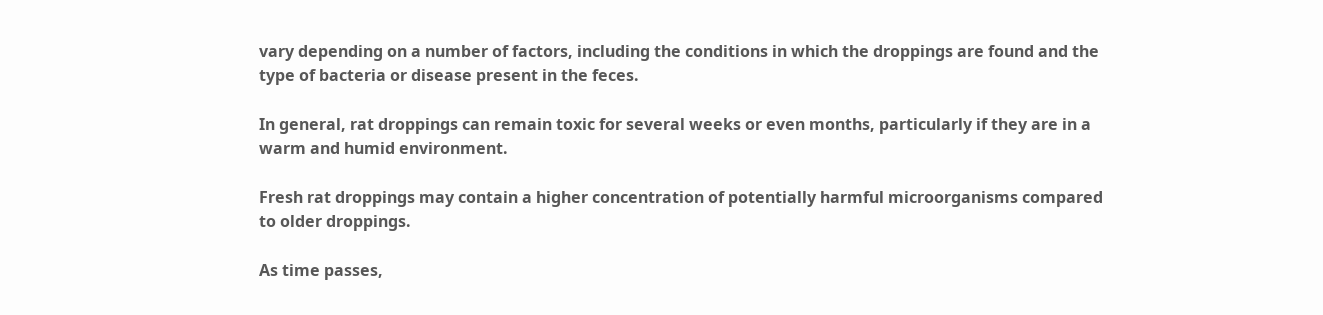vary depending on a number of factors, including the conditions in which the droppings are found and the type of bacteria or disease present in the feces.

In general, rat droppings can remain toxic for several weeks or even months, particularly if they are in a warm and humid environment.

Fresh rat droppings may contain a higher concentration of potentially harmful microorganisms compared to older droppings.

As time passes,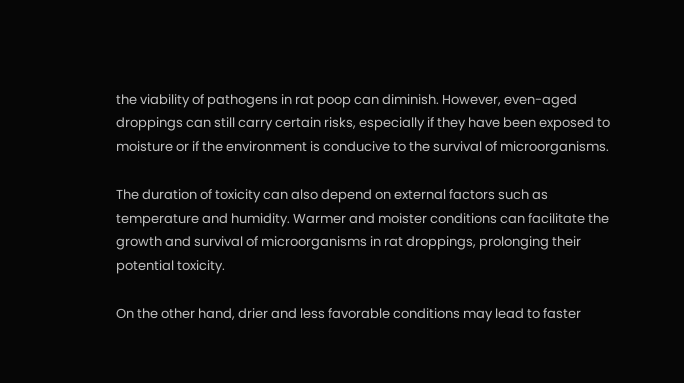the viability of pathogens in rat poop can diminish. However, even-aged droppings can still carry certain risks, especially if they have been exposed to moisture or if the environment is conducive to the survival of microorganisms.

The duration of toxicity can also depend on external factors such as temperature and humidity. Warmer and moister conditions can facilitate the growth and survival of microorganisms in rat droppings, prolonging their potential toxicity.

On the other hand, drier and less favorable conditions may lead to faster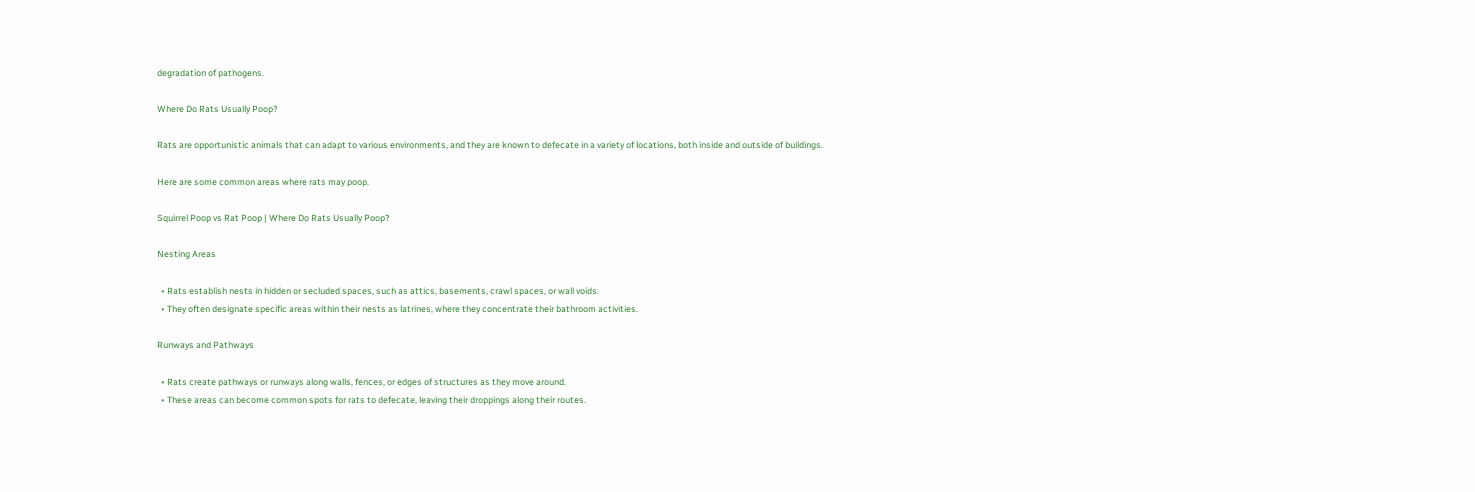degradation of pathogens.

Where Do Rats Usually Poop?

Rats are opportunistic animals that can adapt to various environments, and they are known to defecate in a variety of locations, both inside and outside of buildings.

Here are some common areas where rats may poop.

Squirrel Poop vs Rat Poop | Where Do Rats Usually Poop?

Nesting Areas

  • Rats establish nests in hidden or secluded spaces, such as attics, basements, crawl spaces, or wall voids.
  • They often designate specific areas within their nests as latrines, where they concentrate their bathroom activities.

Runways and Pathways

  • Rats create pathways or runways along walls, fences, or edges of structures as they move around.
  • These areas can become common spots for rats to defecate, leaving their droppings along their routes.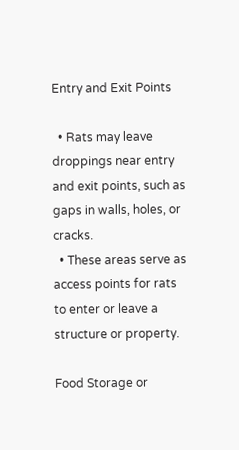Entry and Exit Points

  • Rats may leave droppings near entry and exit points, such as gaps in walls, holes, or cracks.
  • These areas serve as access points for rats to enter or leave a structure or property.

Food Storage or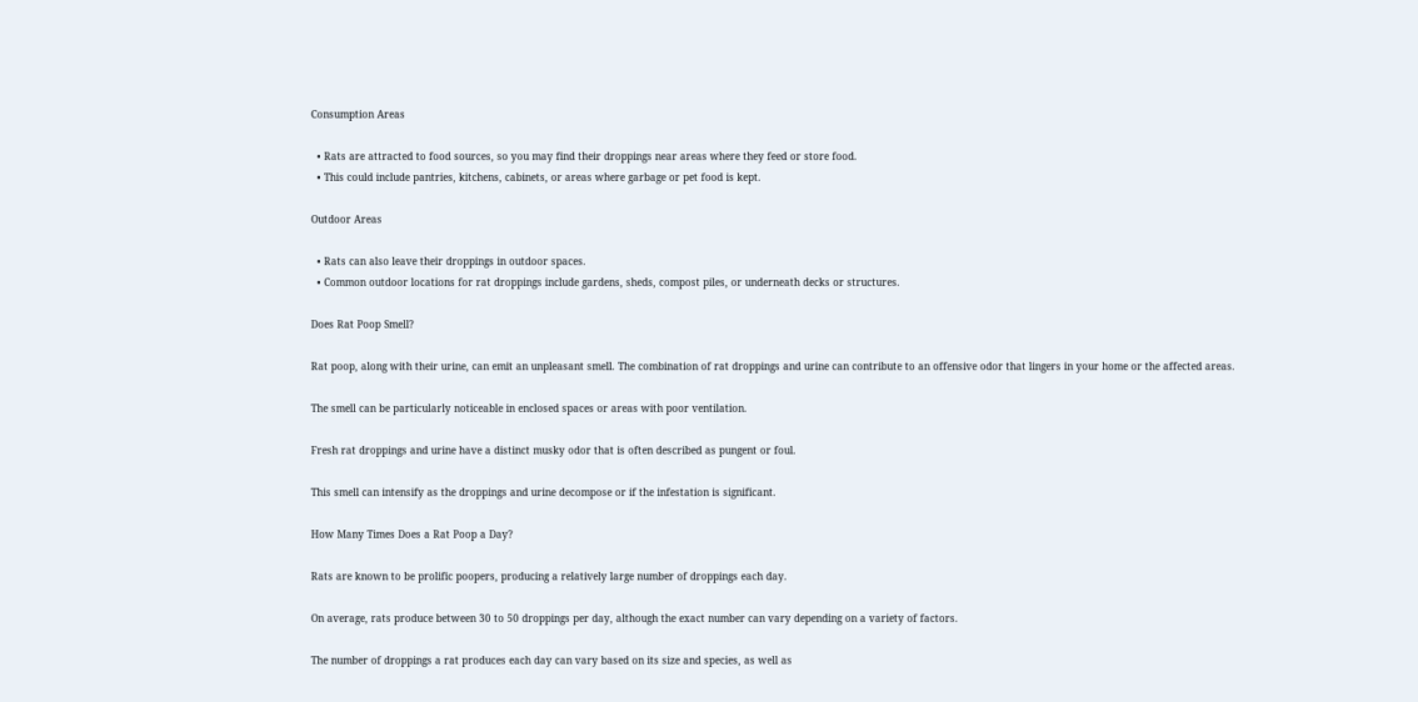Consumption Areas

  • Rats are attracted to food sources, so you may find their droppings near areas where they feed or store food.
  • This could include pantries, kitchens, cabinets, or areas where garbage or pet food is kept.

Outdoor Areas

  • Rats can also leave their droppings in outdoor spaces.
  • Common outdoor locations for rat droppings include gardens, sheds, compost piles, or underneath decks or structures.

Does Rat Poop Smell?

Rat poop, along with their urine, can emit an unpleasant smell. The combination of rat droppings and urine can contribute to an offensive odor that lingers in your home or the affected areas.

The smell can be particularly noticeable in enclosed spaces or areas with poor ventilation.

Fresh rat droppings and urine have a distinct musky odor that is often described as pungent or foul.

This smell can intensify as the droppings and urine decompose or if the infestation is significant.

How Many Times Does a Rat Poop a Day?

Rats are known to be prolific poopers, producing a relatively large number of droppings each day.

On average, rats produce between 30 to 50 droppings per day, although the exact number can vary depending on a variety of factors.

The number of droppings a rat produces each day can vary based on its size and species, as well as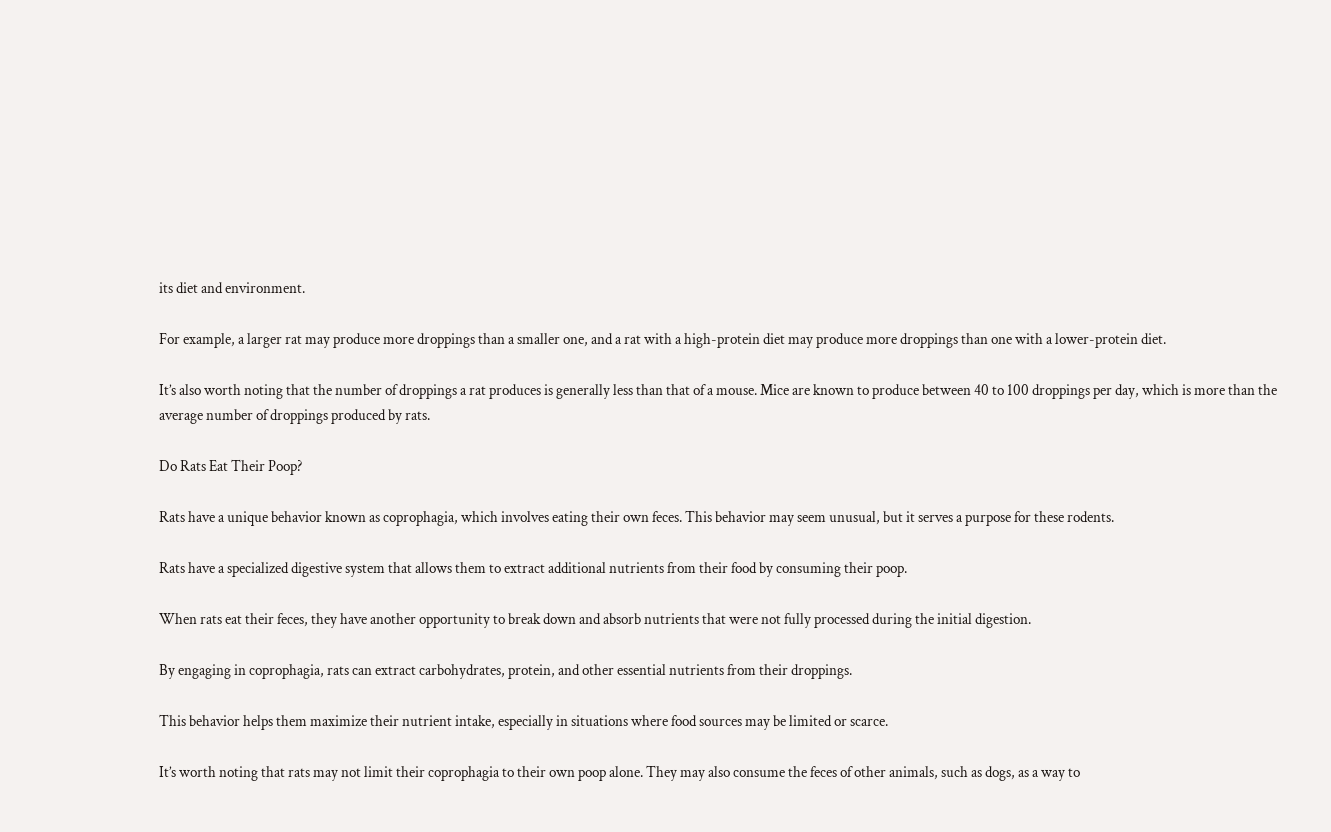its diet and environment.

For example, a larger rat may produce more droppings than a smaller one, and a rat with a high-protein diet may produce more droppings than one with a lower-protein diet.

It’s also worth noting that the number of droppings a rat produces is generally less than that of a mouse. Mice are known to produce between 40 to 100 droppings per day, which is more than the average number of droppings produced by rats.

Do Rats Eat Their Poop?

Rats have a unique behavior known as coprophagia, which involves eating their own feces. This behavior may seem unusual, but it serves a purpose for these rodents.

Rats have a specialized digestive system that allows them to extract additional nutrients from their food by consuming their poop.

When rats eat their feces, they have another opportunity to break down and absorb nutrients that were not fully processed during the initial digestion.

By engaging in coprophagia, rats can extract carbohydrates, protein, and other essential nutrients from their droppings.

This behavior helps them maximize their nutrient intake, especially in situations where food sources may be limited or scarce.

It’s worth noting that rats may not limit their coprophagia to their own poop alone. They may also consume the feces of other animals, such as dogs, as a way to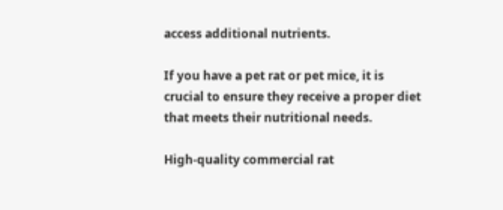access additional nutrients.

If you have a pet rat or pet mice, it is crucial to ensure they receive a proper diet that meets their nutritional needs.

High-quality commercial rat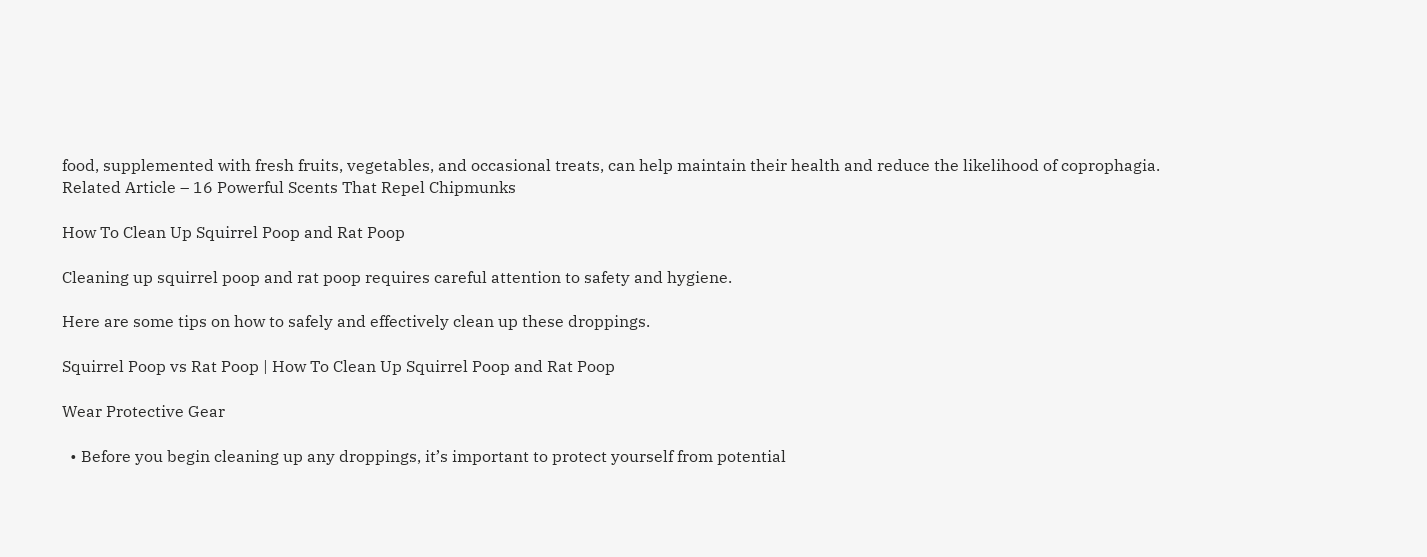food, supplemented with fresh fruits, vegetables, and occasional treats, can help maintain their health and reduce the likelihood of coprophagia.
Related Article – 16 Powerful Scents That Repel Chipmunks

How To Clean Up Squirrel Poop and Rat Poop

Cleaning up squirrel poop and rat poop requires careful attention to safety and hygiene.

Here are some tips on how to safely and effectively clean up these droppings.

Squirrel Poop vs Rat Poop | How To Clean Up Squirrel Poop and Rat Poop

Wear Protective Gear

  • Before you begin cleaning up any droppings, it’s important to protect yourself from potential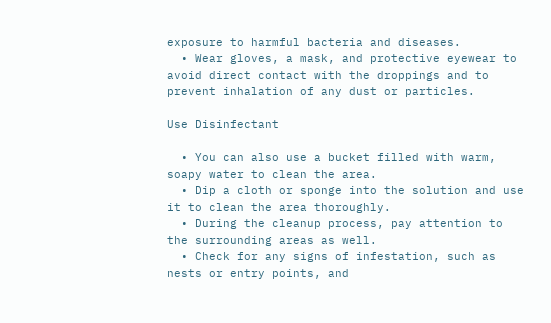exposure to harmful bacteria and diseases.
  • Wear gloves, a mask, and protective eyewear to avoid direct contact with the droppings and to prevent inhalation of any dust or particles.

Use Disinfectant

  • You can also use a bucket filled with warm, soapy water to clean the area.
  • Dip a cloth or sponge into the solution and use it to clean the area thoroughly.
  • During the cleanup process, pay attention to the surrounding areas as well.
  • Check for any signs of infestation, such as nests or entry points, and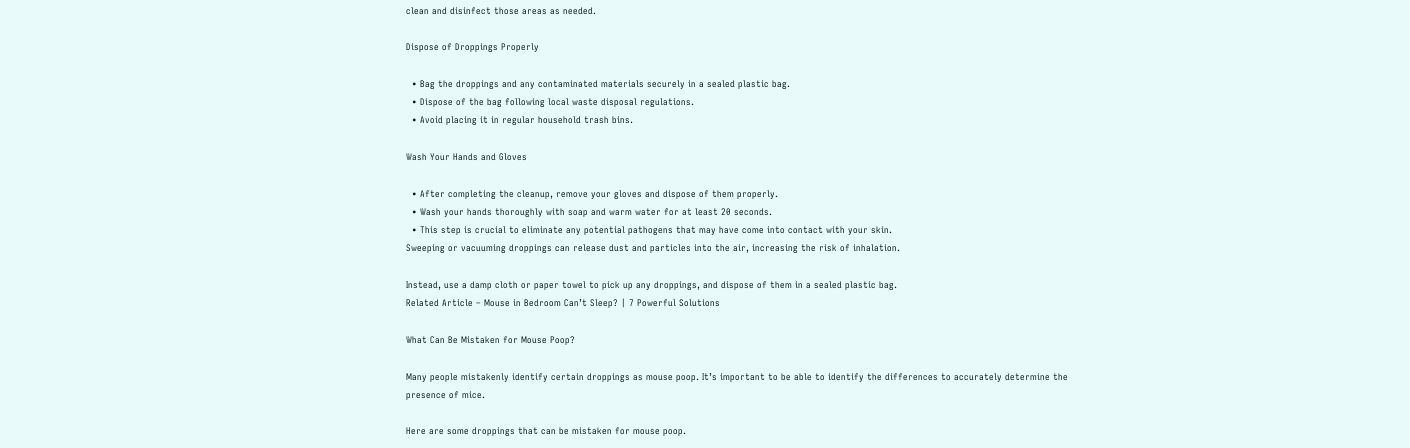clean and disinfect those areas as needed.

Dispose of Droppings Properly

  • Bag the droppings and any contaminated materials securely in a sealed plastic bag.
  • Dispose of the bag following local waste disposal regulations.
  • Avoid placing it in regular household trash bins.

Wash Your Hands and Gloves

  • After completing the cleanup, remove your gloves and dispose of them properly.
  • Wash your hands thoroughly with soap and warm water for at least 20 seconds.
  • This step is crucial to eliminate any potential pathogens that may have come into contact with your skin.
Sweeping or vacuuming droppings can release dust and particles into the air, increasing the risk of inhalation.

Instead, use a damp cloth or paper towel to pick up any droppings, and dispose of them in a sealed plastic bag.
Related Article – Mouse in Bedroom Can’t Sleep? | 7 Powerful Solutions

What Can Be Mistaken for Mouse Poop?

Many people mistakenly identify certain droppings as mouse poop. It’s important to be able to identify the differences to accurately determine the presence of mice.

Here are some droppings that can be mistaken for mouse poop.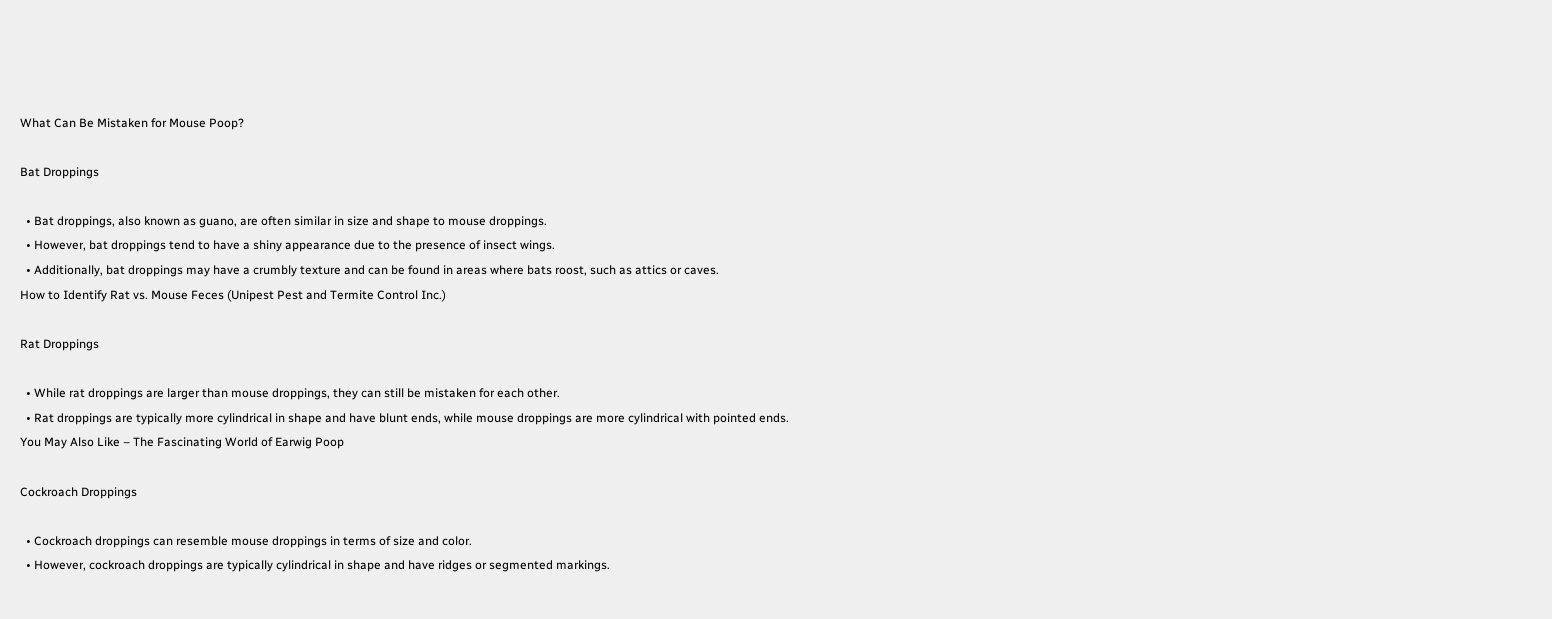What Can Be Mistaken for Mouse Poop?

Bat Droppings

  • Bat droppings, also known as guano, are often similar in size and shape to mouse droppings.
  • However, bat droppings tend to have a shiny appearance due to the presence of insect wings.
  • Additionally, bat droppings may have a crumbly texture and can be found in areas where bats roost, such as attics or caves.
How to Identify Rat vs. Mouse Feces (Unipest Pest and Termite Control Inc.)

Rat Droppings

  • While rat droppings are larger than mouse droppings, they can still be mistaken for each other.
  • Rat droppings are typically more cylindrical in shape and have blunt ends, while mouse droppings are more cylindrical with pointed ends.
You May Also Like – The Fascinating World of Earwig Poop

Cockroach Droppings

  • Cockroach droppings can resemble mouse droppings in terms of size and color.
  • However, cockroach droppings are typically cylindrical in shape and have ridges or segmented markings.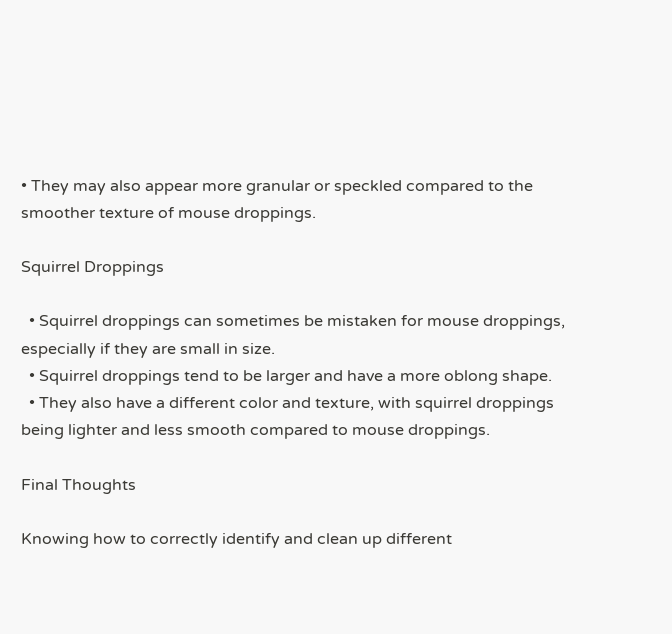• They may also appear more granular or speckled compared to the smoother texture of mouse droppings.

Squirrel Droppings

  • Squirrel droppings can sometimes be mistaken for mouse droppings, especially if they are small in size.
  • Squirrel droppings tend to be larger and have a more oblong shape.
  • They also have a different color and texture, with squirrel droppings being lighter and less smooth compared to mouse droppings.

Final Thoughts

Knowing how to correctly identify and clean up different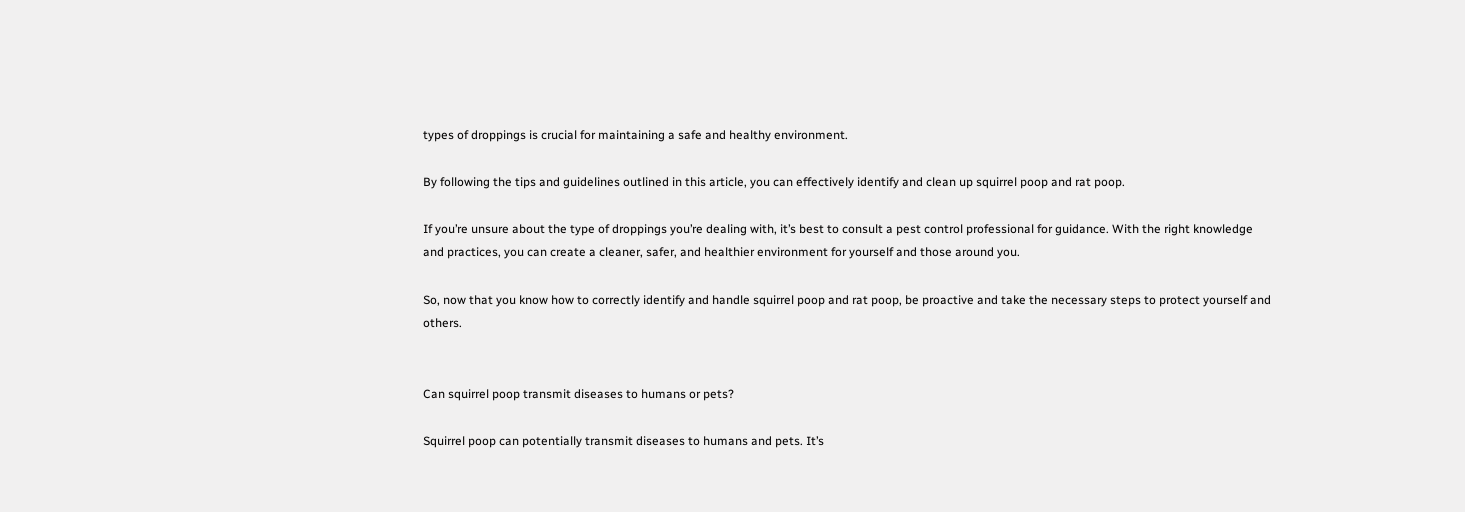types of droppings is crucial for maintaining a safe and healthy environment.

By following the tips and guidelines outlined in this article, you can effectively identify and clean up squirrel poop and rat poop.

If you’re unsure about the type of droppings you’re dealing with, it’s best to consult a pest control professional for guidance. With the right knowledge and practices, you can create a cleaner, safer, and healthier environment for yourself and those around you.

So, now that you know how to correctly identify and handle squirrel poop and rat poop, be proactive and take the necessary steps to protect yourself and others.


Can squirrel poop transmit diseases to humans or pets?

Squirrel poop can potentially transmit diseases to humans and pets. It’s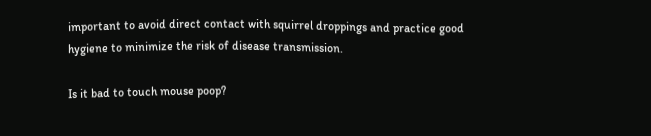important to avoid direct contact with squirrel droppings and practice good hygiene to minimize the risk of disease transmission.

Is it bad to touch mouse poop?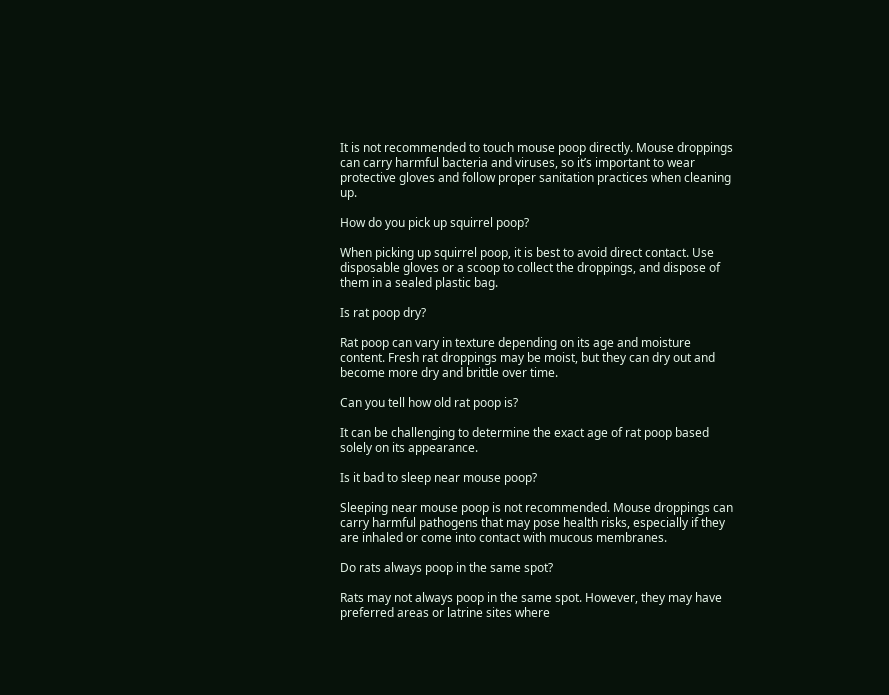It is not recommended to touch mouse poop directly. Mouse droppings can carry harmful bacteria and viruses, so it’s important to wear protective gloves and follow proper sanitation practices when cleaning up.

How do you pick up squirrel poop?

When picking up squirrel poop, it is best to avoid direct contact. Use disposable gloves or a scoop to collect the droppings, and dispose of them in a sealed plastic bag.

Is rat poop dry?

Rat poop can vary in texture depending on its age and moisture content. Fresh rat droppings may be moist, but they can dry out and become more dry and brittle over time.

Can you tell how old rat poop is?

It can be challenging to determine the exact age of rat poop based solely on its appearance.

Is it bad to sleep near mouse poop?

Sleeping near mouse poop is not recommended. Mouse droppings can carry harmful pathogens that may pose health risks, especially if they are inhaled or come into contact with mucous membranes.

Do rats always poop in the same spot?

Rats may not always poop in the same spot. However, they may have preferred areas or latrine sites where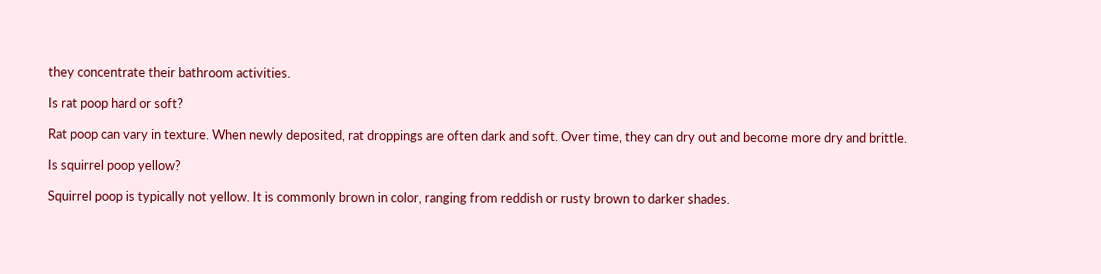they concentrate their bathroom activities.

Is rat poop hard or soft?

Rat poop can vary in texture. When newly deposited, rat droppings are often dark and soft. Over time, they can dry out and become more dry and brittle.

Is squirrel poop yellow?

Squirrel poop is typically not yellow. It is commonly brown in color, ranging from reddish or rusty brown to darker shades.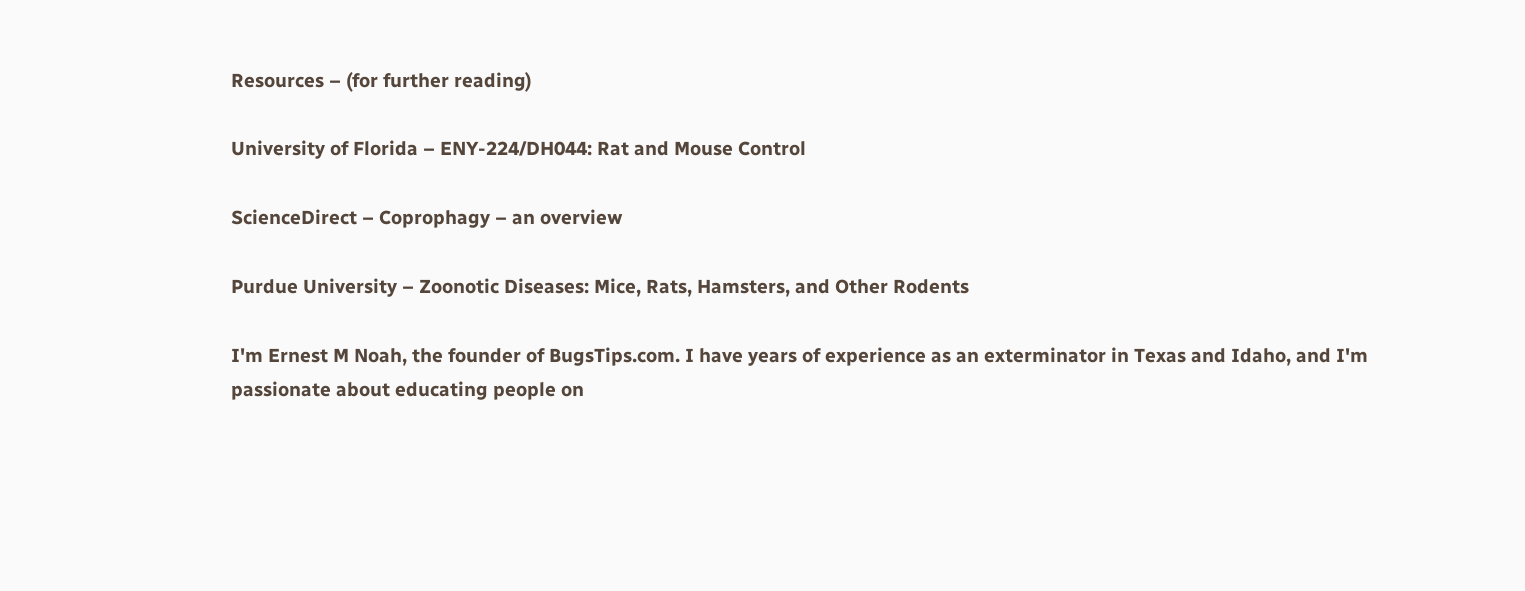Resources – (for further reading)

University of Florida – ENY-224/DH044: Rat and Mouse Control

ScienceDirect – Coprophagy – an overview

Purdue University – Zoonotic Diseases: Mice, Rats, Hamsters, and Other Rodents

I'm Ernest M Noah, the founder of BugsTips.com. I have years of experience as an exterminator in Texas and Idaho, and I'm passionate about educating people on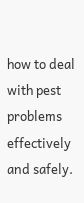how to deal with pest problems effectively and safely.